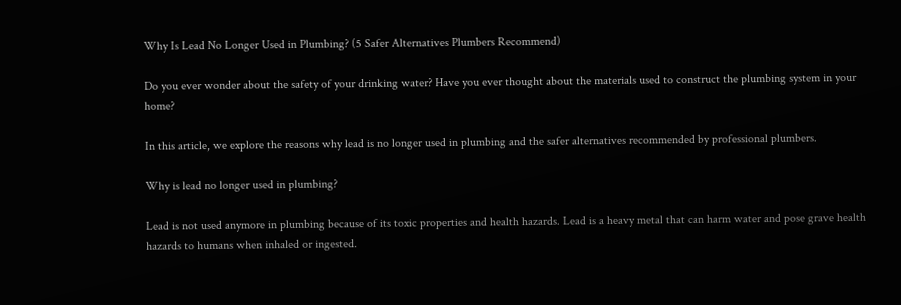Why Is Lead No Longer Used in Plumbing? (5 Safer Alternatives Plumbers Recommend)

Do you ever wonder about the safety of your drinking water? Have you ever thought about the materials used to construct the plumbing system in your home?

In this article, we explore the reasons why lead is no longer used in plumbing and the safer alternatives recommended by professional plumbers.

Why is lead no longer used in plumbing?

Lead is not used anymore in plumbing because of its toxic properties and health hazards. Lead is a heavy metal that can harm water and pose grave health hazards to humans when inhaled or ingested.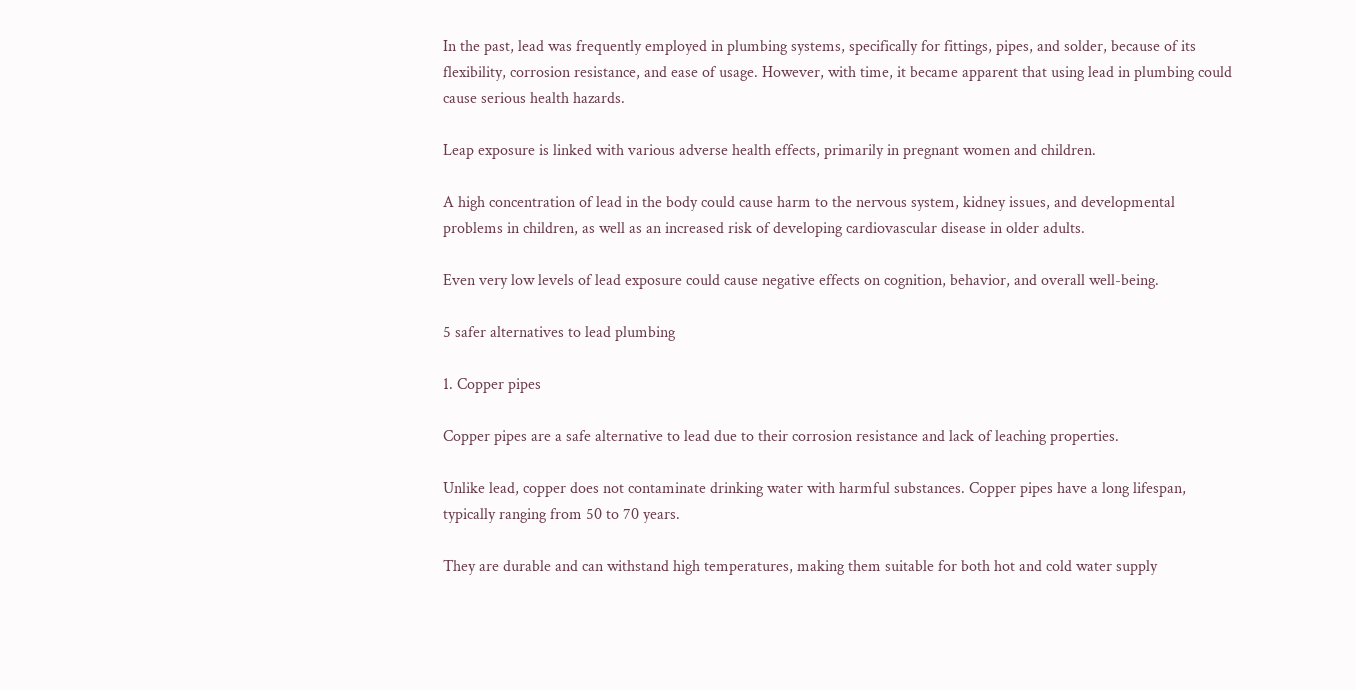In the past, lead was frequently employed in plumbing systems, specifically for fittings, pipes, and solder, because of its flexibility, corrosion resistance, and ease of usage. However, with time, it became apparent that using lead in plumbing could cause serious health hazards.

Leap exposure is linked with various adverse health effects, primarily in pregnant women and children.

A high concentration of lead in the body could cause harm to the nervous system, kidney issues, and developmental problems in children, as well as an increased risk of developing cardiovascular disease in older adults.

Even very low levels of lead exposure could cause negative effects on cognition, behavior, and overall well-being.

5 safer alternatives to lead plumbing

1. Copper pipes

Copper pipes are a safe alternative to lead due to their corrosion resistance and lack of leaching properties.

Unlike lead, copper does not contaminate drinking water with harmful substances. Copper pipes have a long lifespan, typically ranging from 50 to 70 years.

They are durable and can withstand high temperatures, making them suitable for both hot and cold water supply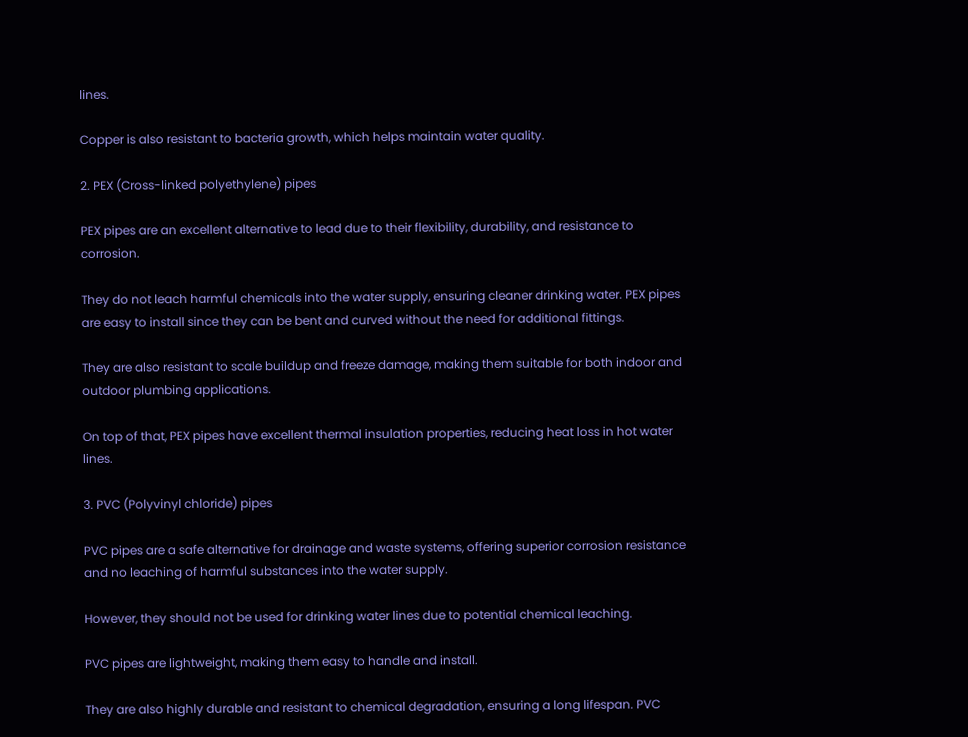lines.

Copper is also resistant to bacteria growth, which helps maintain water quality.

2. PEX (Cross-linked polyethylene) pipes

PEX pipes are an excellent alternative to lead due to their flexibility, durability, and resistance to corrosion.

They do not leach harmful chemicals into the water supply, ensuring cleaner drinking water. PEX pipes are easy to install since they can be bent and curved without the need for additional fittings.

They are also resistant to scale buildup and freeze damage, making them suitable for both indoor and outdoor plumbing applications.

On top of that, PEX pipes have excellent thermal insulation properties, reducing heat loss in hot water lines.

3. PVC (Polyvinyl chloride) pipes

PVC pipes are a safe alternative for drainage and waste systems, offering superior corrosion resistance and no leaching of harmful substances into the water supply.

However, they should not be used for drinking water lines due to potential chemical leaching.

PVC pipes are lightweight, making them easy to handle and install.

They are also highly durable and resistant to chemical degradation, ensuring a long lifespan. PVC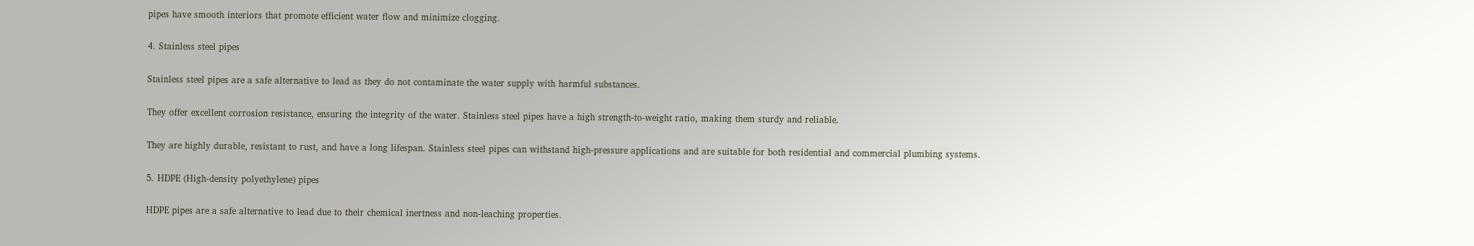pipes have smooth interiors that promote efficient water flow and minimize clogging.

4. Stainless steel pipes

Stainless steel pipes are a safe alternative to lead as they do not contaminate the water supply with harmful substances.

They offer excellent corrosion resistance, ensuring the integrity of the water. Stainless steel pipes have a high strength-to-weight ratio, making them sturdy and reliable.

They are highly durable, resistant to rust, and have a long lifespan. Stainless steel pipes can withstand high-pressure applications and are suitable for both residential and commercial plumbing systems.

5. HDPE (High-density polyethylene) pipes

HDPE pipes are a safe alternative to lead due to their chemical inertness and non-leaching properties.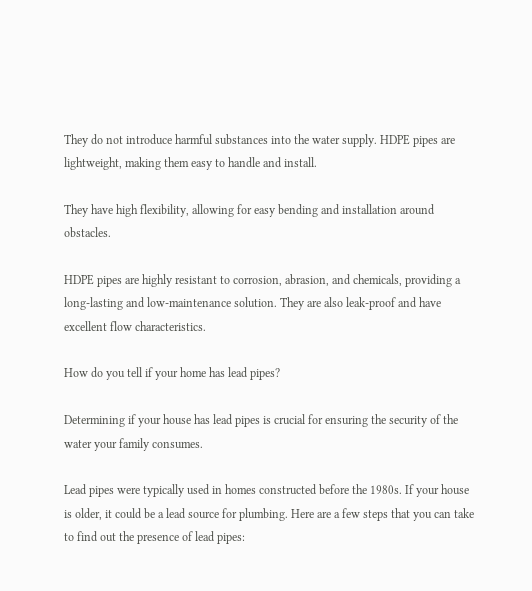They do not introduce harmful substances into the water supply. HDPE pipes are lightweight, making them easy to handle and install.

They have high flexibility, allowing for easy bending and installation around obstacles.

HDPE pipes are highly resistant to corrosion, abrasion, and chemicals, providing a long-lasting and low-maintenance solution. They are also leak-proof and have excellent flow characteristics.

How do you tell if your home has lead pipes?

Determining if your house has lead pipes is crucial for ensuring the security of the water your family consumes.

Lead pipes were typically used in homes constructed before the 1980s. If your house is older, it could be a lead source for plumbing. Here are a few steps that you can take to find out the presence of lead pipes: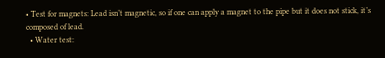• Test for magnets: Lead isn’t magnetic, so if one can apply a magnet to the pipe but it does not stick, it’s composed of lead.
  • Water test: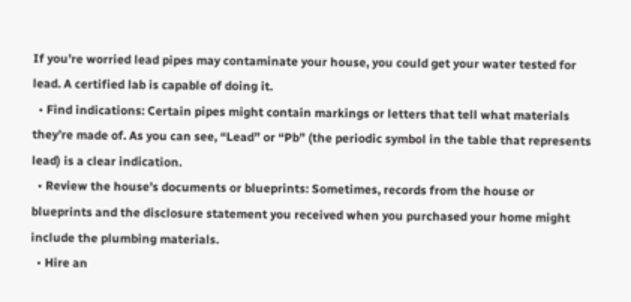If you’re worried lead pipes may contaminate your house, you could get your water tested for lead. A certified lab is capable of doing it.
  • Find indications: Certain pipes might contain markings or letters that tell what materials they’re made of. As you can see, “Lead” or “Pb” (the periodic symbol in the table that represents lead) is a clear indication.
  • Review the house’s documents or blueprints: Sometimes, records from the house or blueprints and the disclosure statement you received when you purchased your home might include the plumbing materials.
  • Hire an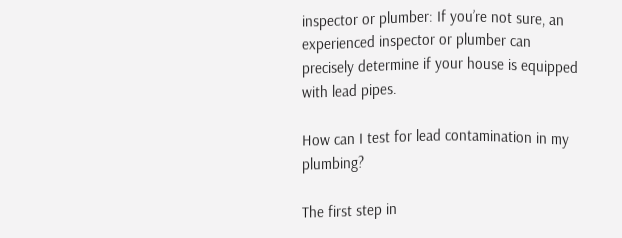inspector or plumber: If you’re not sure, an experienced inspector or plumber can precisely determine if your house is equipped with lead pipes.

How can I test for lead contamination in my plumbing?

The first step in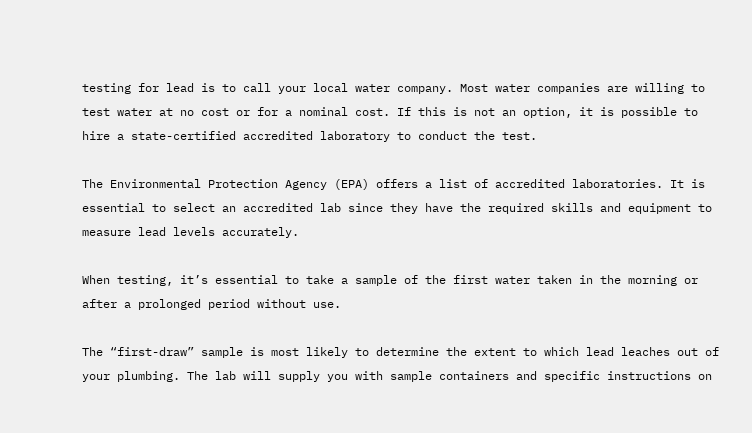testing for lead is to call your local water company. Most water companies are willing to test water at no cost or for a nominal cost. If this is not an option, it is possible to hire a state-certified accredited laboratory to conduct the test.

The Environmental Protection Agency (EPA) offers a list of accredited laboratories. It is essential to select an accredited lab since they have the required skills and equipment to measure lead levels accurately.

When testing, it’s essential to take a sample of the first water taken in the morning or after a prolonged period without use.

The “first-draw” sample is most likely to determine the extent to which lead leaches out of your plumbing. The lab will supply you with sample containers and specific instructions on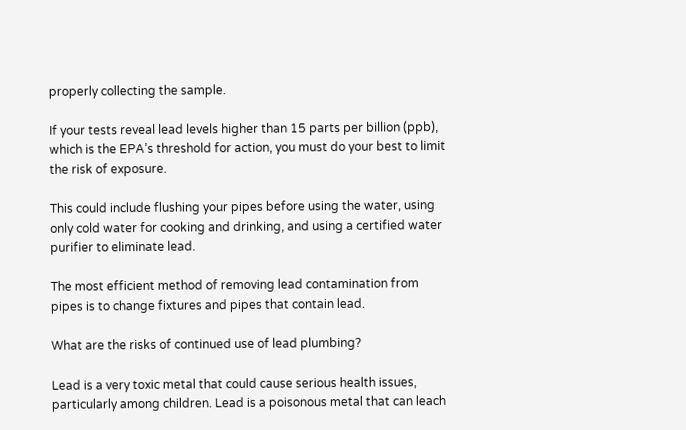properly collecting the sample.

If your tests reveal lead levels higher than 15 parts per billion (ppb), which is the EPA’s threshold for action, you must do your best to limit the risk of exposure.

This could include flushing your pipes before using the water, using only cold water for cooking and drinking, and using a certified water purifier to eliminate lead.

The most efficient method of removing lead contamination from pipes is to change fixtures and pipes that contain lead.

What are the risks of continued use of lead plumbing?

Lead is a very toxic metal that could cause serious health issues, particularly among children. Lead is a poisonous metal that can leach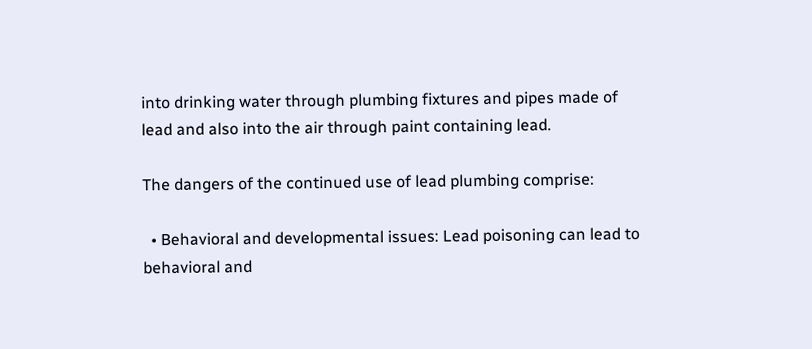into drinking water through plumbing fixtures and pipes made of lead and also into the air through paint containing lead.

The dangers of the continued use of lead plumbing comprise:

  • Behavioral and developmental issues: Lead poisoning can lead to behavioral and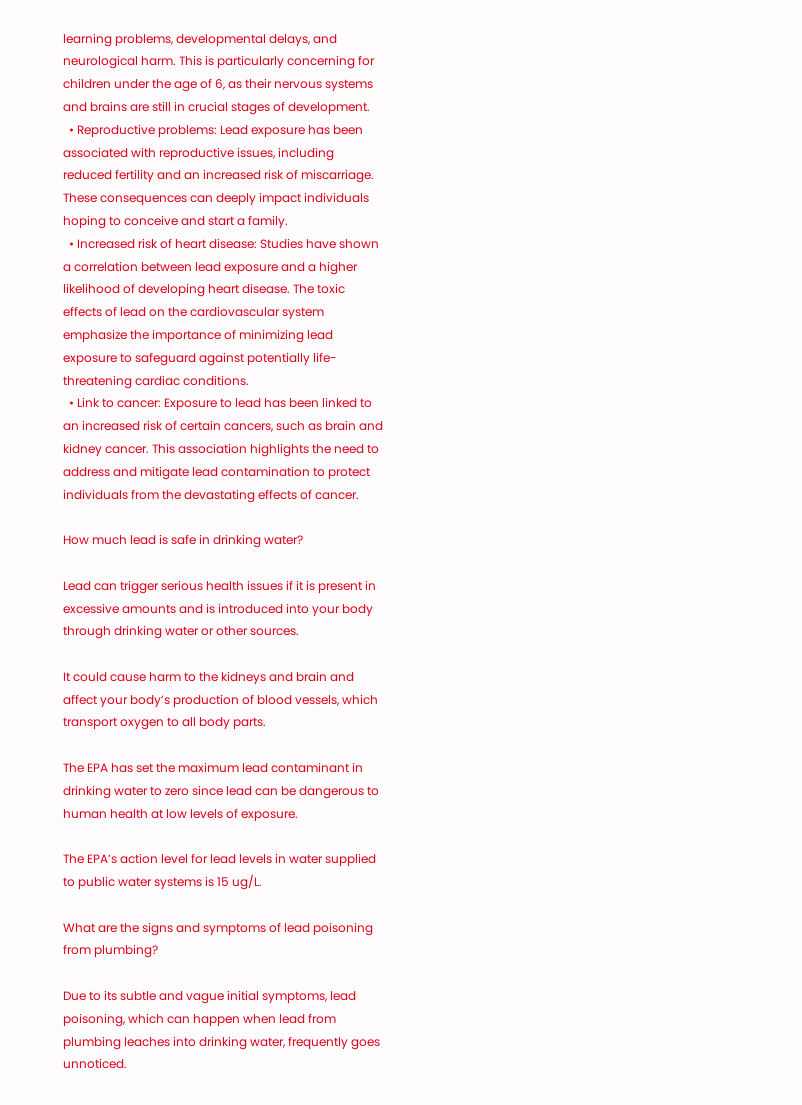learning problems, developmental delays, and neurological harm. This is particularly concerning for children under the age of 6, as their nervous systems and brains are still in crucial stages of development.
  • Reproductive problems: Lead exposure has been associated with reproductive issues, including reduced fertility and an increased risk of miscarriage. These consequences can deeply impact individuals hoping to conceive and start a family.
  • Increased risk of heart disease: Studies have shown a correlation between lead exposure and a higher likelihood of developing heart disease. The toxic effects of lead on the cardiovascular system emphasize the importance of minimizing lead exposure to safeguard against potentially life-threatening cardiac conditions.
  • Link to cancer: Exposure to lead has been linked to an increased risk of certain cancers, such as brain and kidney cancer. This association highlights the need to address and mitigate lead contamination to protect individuals from the devastating effects of cancer.

How much lead is safe in drinking water?

Lead can trigger serious health issues if it is present in excessive amounts and is introduced into your body through drinking water or other sources.

It could cause harm to the kidneys and brain and affect your body’s production of blood vessels, which transport oxygen to all body parts.

The EPA has set the maximum lead contaminant in drinking water to zero since lead can be dangerous to human health at low levels of exposure.

The EPA’s action level for lead levels in water supplied to public water systems is 15 ug/L.

What are the signs and symptoms of lead poisoning from plumbing?

Due to its subtle and vague initial symptoms, lead poisoning, which can happen when lead from plumbing leaches into drinking water, frequently goes unnoticed.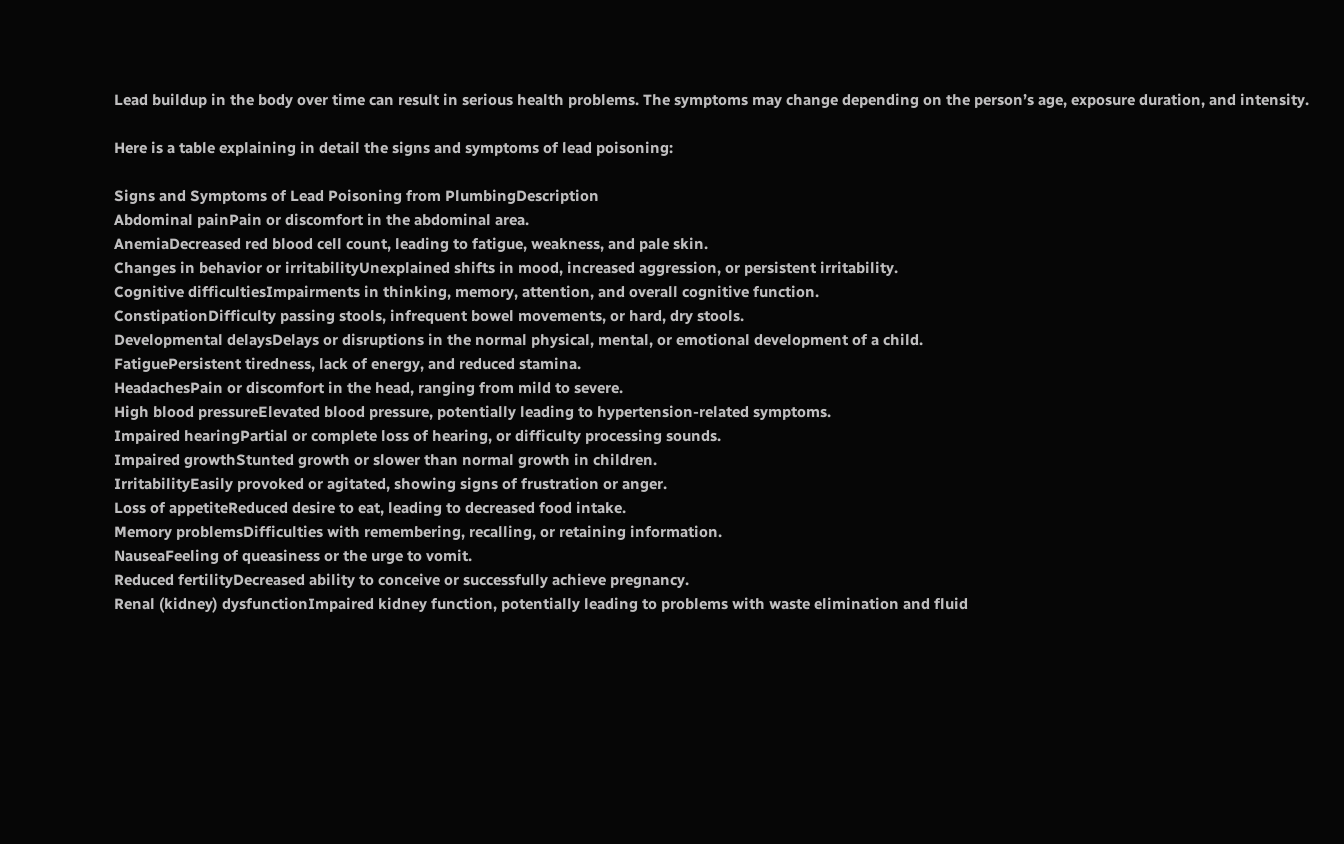Lead buildup in the body over time can result in serious health problems. The symptoms may change depending on the person’s age, exposure duration, and intensity.

Here is a table explaining in detail the signs and symptoms of lead poisoning:

Signs and Symptoms of Lead Poisoning from PlumbingDescription
Abdominal painPain or discomfort in the abdominal area.
AnemiaDecreased red blood cell count, leading to fatigue, weakness, and pale skin.
Changes in behavior or irritabilityUnexplained shifts in mood, increased aggression, or persistent irritability.
Cognitive difficultiesImpairments in thinking, memory, attention, and overall cognitive function.
ConstipationDifficulty passing stools, infrequent bowel movements, or hard, dry stools.
Developmental delaysDelays or disruptions in the normal physical, mental, or emotional development of a child.
FatiguePersistent tiredness, lack of energy, and reduced stamina.
HeadachesPain or discomfort in the head, ranging from mild to severe.
High blood pressureElevated blood pressure, potentially leading to hypertension-related symptoms.
Impaired hearingPartial or complete loss of hearing, or difficulty processing sounds.
Impaired growthStunted growth or slower than normal growth in children.
IrritabilityEasily provoked or agitated, showing signs of frustration or anger.
Loss of appetiteReduced desire to eat, leading to decreased food intake.
Memory problemsDifficulties with remembering, recalling, or retaining information.
NauseaFeeling of queasiness or the urge to vomit.
Reduced fertilityDecreased ability to conceive or successfully achieve pregnancy.
Renal (kidney) dysfunctionImpaired kidney function, potentially leading to problems with waste elimination and fluid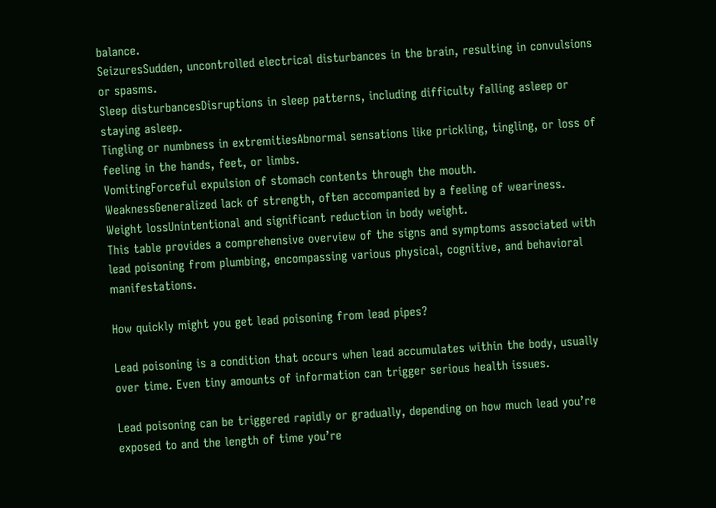balance.
SeizuresSudden, uncontrolled electrical disturbances in the brain, resulting in convulsions or spasms.
Sleep disturbancesDisruptions in sleep patterns, including difficulty falling asleep or staying asleep.
Tingling or numbness in extremitiesAbnormal sensations like prickling, tingling, or loss of feeling in the hands, feet, or limbs.
VomitingForceful expulsion of stomach contents through the mouth.
WeaknessGeneralized lack of strength, often accompanied by a feeling of weariness.
Weight lossUnintentional and significant reduction in body weight.
This table provides a comprehensive overview of the signs and symptoms associated with lead poisoning from plumbing, encompassing various physical, cognitive, and behavioral manifestations.

How quickly might you get lead poisoning from lead pipes?

Lead poisoning is a condition that occurs when lead accumulates within the body, usually over time. Even tiny amounts of information can trigger serious health issues.

Lead poisoning can be triggered rapidly or gradually, depending on how much lead you’re exposed to and the length of time you’re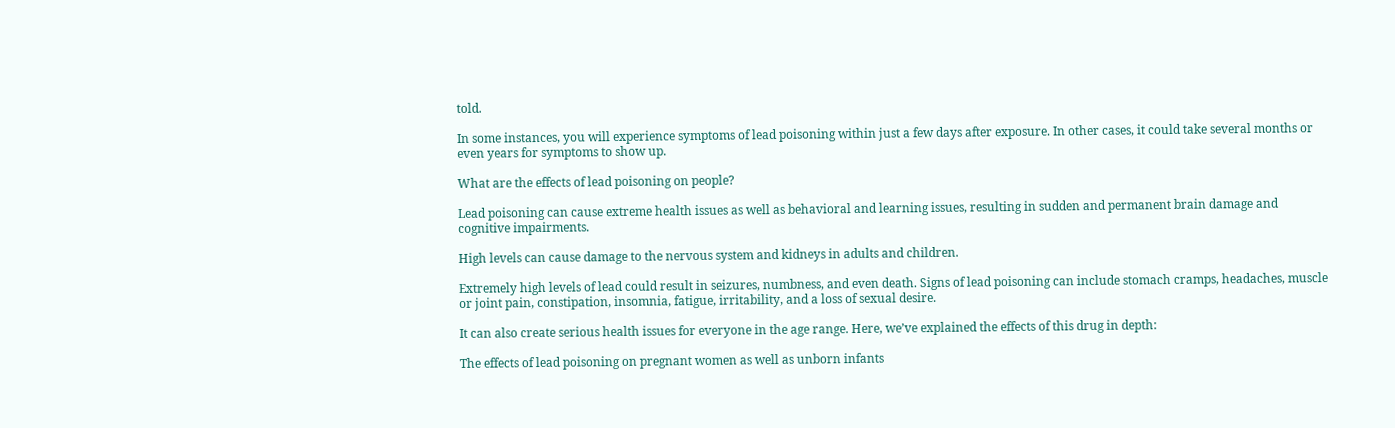told.

In some instances, you will experience symptoms of lead poisoning within just a few days after exposure. In other cases, it could take several months or even years for symptoms to show up.

What are the effects of lead poisoning on people?

Lead poisoning can cause extreme health issues as well as behavioral and learning issues, resulting in sudden and permanent brain damage and cognitive impairments.

High levels can cause damage to the nervous system and kidneys in adults and children.

Extremely high levels of lead could result in seizures, numbness, and even death. Signs of lead poisoning can include stomach cramps, headaches, muscle or joint pain, constipation, insomnia, fatigue, irritability, and a loss of sexual desire.

It can also create serious health issues for everyone in the age range. Here, we’ve explained the effects of this drug in depth:

The effects of lead poisoning on pregnant women as well as unborn infants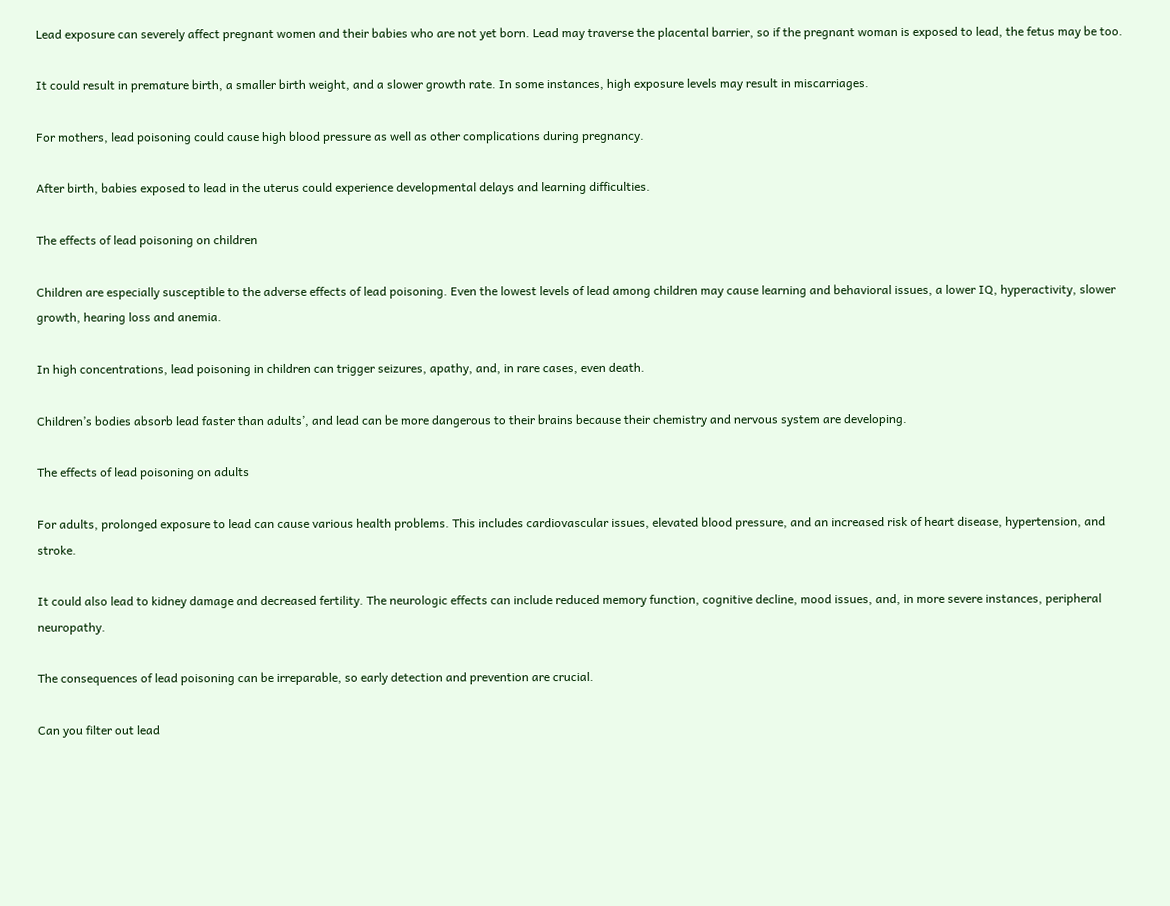Lead exposure can severely affect pregnant women and their babies who are not yet born. Lead may traverse the placental barrier, so if the pregnant woman is exposed to lead, the fetus may be too.

It could result in premature birth, a smaller birth weight, and a slower growth rate. In some instances, high exposure levels may result in miscarriages.

For mothers, lead poisoning could cause high blood pressure as well as other complications during pregnancy.

After birth, babies exposed to lead in the uterus could experience developmental delays and learning difficulties.

The effects of lead poisoning on children

Children are especially susceptible to the adverse effects of lead poisoning. Even the lowest levels of lead among children may cause learning and behavioral issues, a lower IQ, hyperactivity, slower growth, hearing loss and anemia.

In high concentrations, lead poisoning in children can trigger seizures, apathy, and, in rare cases, even death.

Children’s bodies absorb lead faster than adults’, and lead can be more dangerous to their brains because their chemistry and nervous system are developing.

The effects of lead poisoning on adults

For adults, prolonged exposure to lead can cause various health problems. This includes cardiovascular issues, elevated blood pressure, and an increased risk of heart disease, hypertension, and stroke.

It could also lead to kidney damage and decreased fertility. The neurologic effects can include reduced memory function, cognitive decline, mood issues, and, in more severe instances, peripheral neuropathy.

The consequences of lead poisoning can be irreparable, so early detection and prevention are crucial.

Can you filter out lead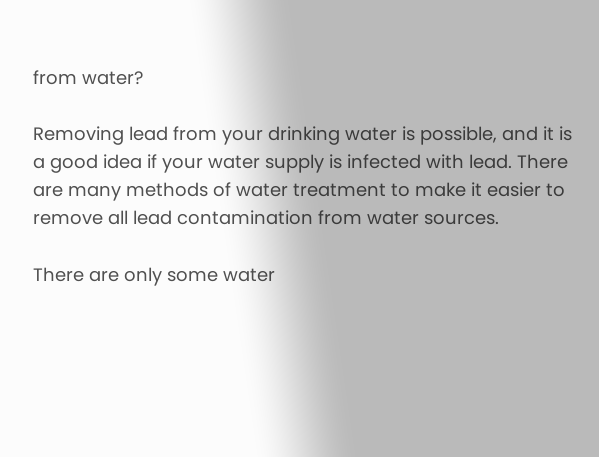from water?

Removing lead from your drinking water is possible, and it is a good idea if your water supply is infected with lead. There are many methods of water treatment to make it easier to remove all lead contamination from water sources.

There are only some water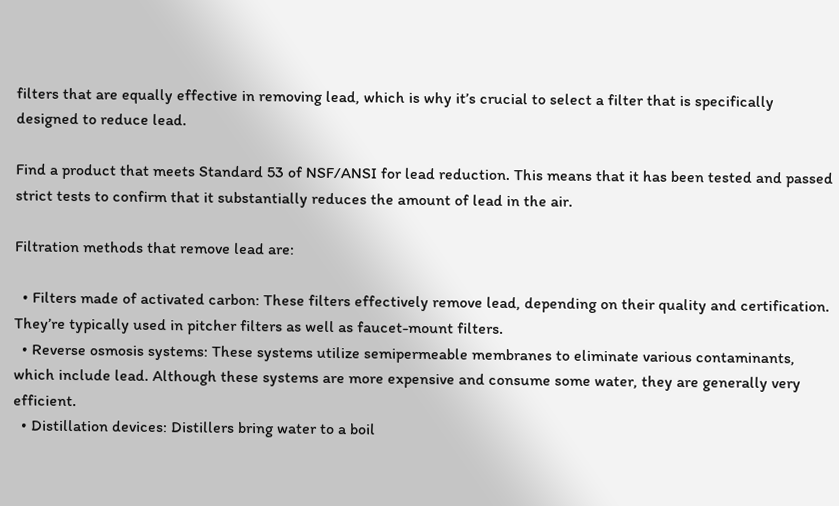filters that are equally effective in removing lead, which is why it’s crucial to select a filter that is specifically designed to reduce lead.

Find a product that meets Standard 53 of NSF/ANSI for lead reduction. This means that it has been tested and passed strict tests to confirm that it substantially reduces the amount of lead in the air.

Filtration methods that remove lead are:

  • Filters made of activated carbon: These filters effectively remove lead, depending on their quality and certification. They’re typically used in pitcher filters as well as faucet-mount filters.
  • Reverse osmosis systems: These systems utilize semipermeable membranes to eliminate various contaminants, which include lead. Although these systems are more expensive and consume some water, they are generally very efficient.
  • Distillation devices: Distillers bring water to a boil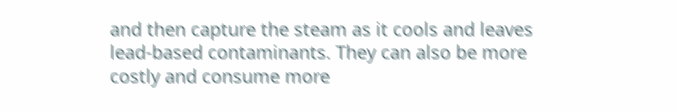and then capture the steam as it cools and leaves lead-based contaminants. They can also be more costly and consume more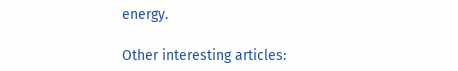energy.

Other interesting articles: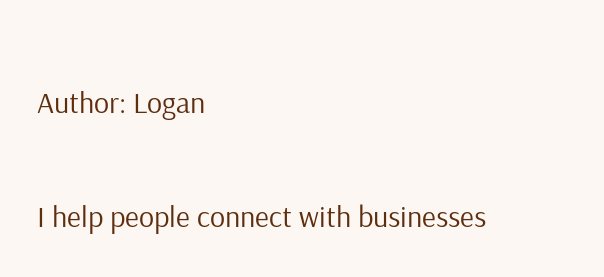Author: Logan

I help people connect with businesses